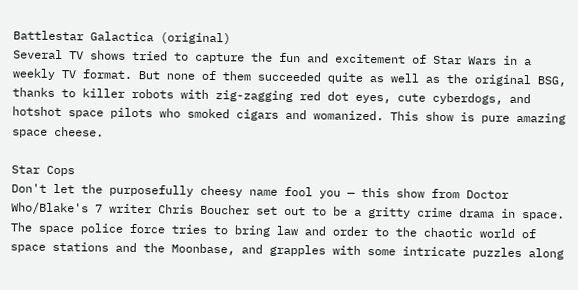Battlestar Galactica (original)
Several TV shows tried to capture the fun and excitement of Star Wars in a weekly TV format. But none of them succeeded quite as well as the original BSG, thanks to killer robots with zig-zagging red dot eyes, cute cyberdogs, and hotshot space pilots who smoked cigars and womanized. This show is pure amazing space cheese.

Star Cops
Don't let the purposefully cheesy name fool you — this show from Doctor Who/Blake's 7 writer Chris Boucher set out to be a gritty crime drama in space. The space police force tries to bring law and order to the chaotic world of space stations and the Moonbase, and grapples with some intricate puzzles along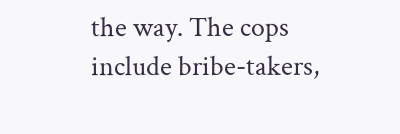the way. The cops include bribe-takers,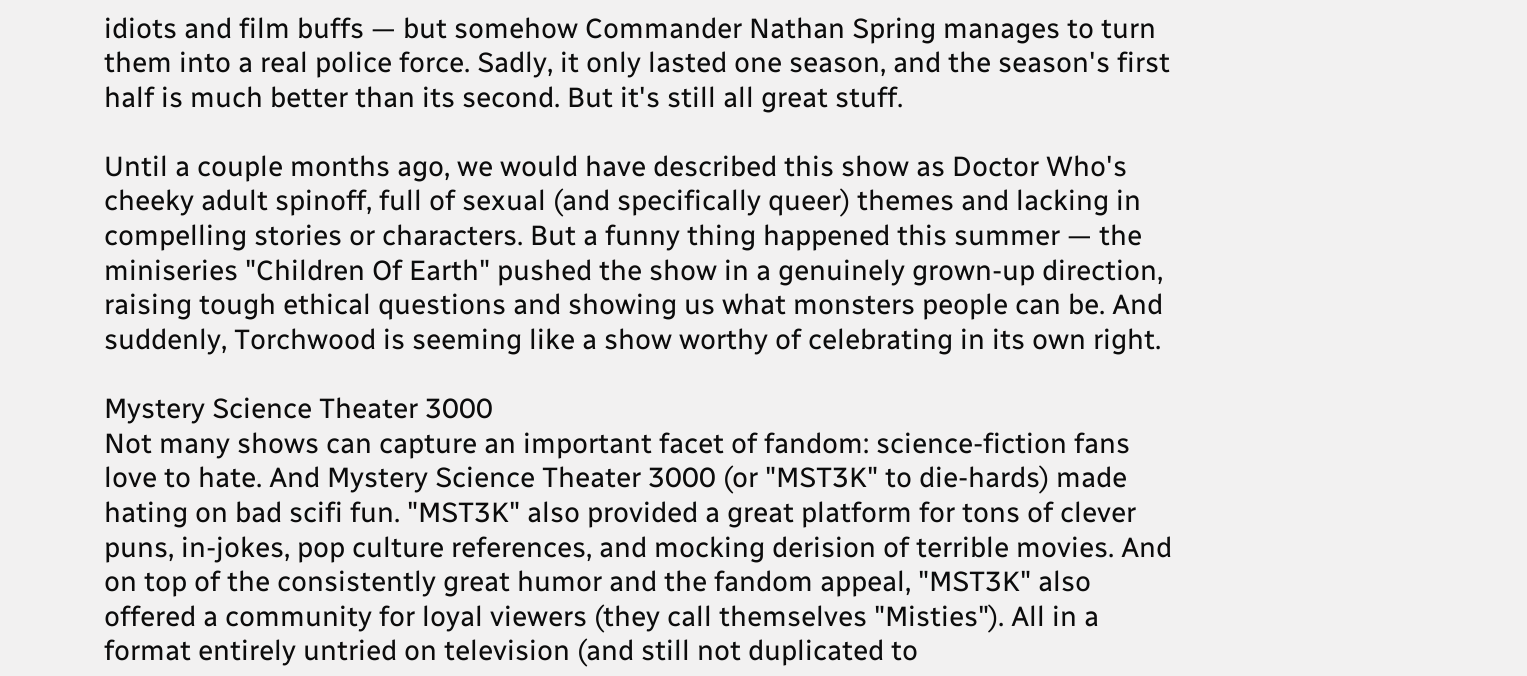idiots and film buffs — but somehow Commander Nathan Spring manages to turn them into a real police force. Sadly, it only lasted one season, and the season's first half is much better than its second. But it's still all great stuff.

Until a couple months ago, we would have described this show as Doctor Who's cheeky adult spinoff, full of sexual (and specifically queer) themes and lacking in compelling stories or characters. But a funny thing happened this summer — the miniseries "Children Of Earth" pushed the show in a genuinely grown-up direction, raising tough ethical questions and showing us what monsters people can be. And suddenly, Torchwood is seeming like a show worthy of celebrating in its own right.

Mystery Science Theater 3000
Not many shows can capture an important facet of fandom: science-fiction fans love to hate. And Mystery Science Theater 3000 (or "MST3K" to die-hards) made hating on bad scifi fun. "MST3K" also provided a great platform for tons of clever puns, in-jokes, pop culture references, and mocking derision of terrible movies. And on top of the consistently great humor and the fandom appeal, "MST3K" also offered a community for loyal viewers (they call themselves "Misties"). All in a format entirely untried on television (and still not duplicated to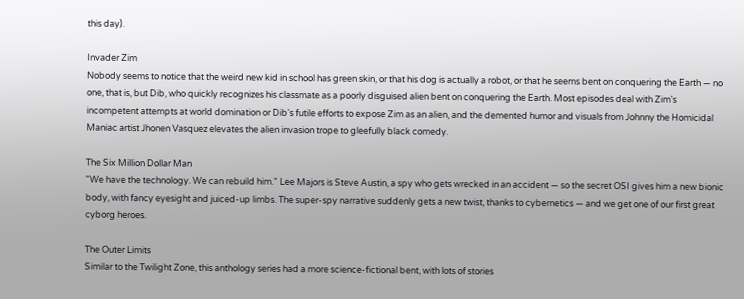this day).

Invader Zim
Nobody seems to notice that the weird new kid in school has green skin, or that his dog is actually a robot, or that he seems bent on conquering the Earth — no one, that is, but Dib, who quickly recognizes his classmate as a poorly disguised alien bent on conquering the Earth. Most episodes deal with Zim's incompetent attempts at world domination or Dib's futile efforts to expose Zim as an alien, and the demented humor and visuals from Johnny the Homicidal Maniac artist Jhonen Vasquez elevates the alien invasion trope to gleefully black comedy.

The Six Million Dollar Man
"We have the technology. We can rebuild him." Lee Majors is Steve Austin, a spy who gets wrecked in an accident — so the secret OSI gives him a new bionic body, with fancy eyesight and juiced-up limbs. The super-spy narrative suddenly gets a new twist, thanks to cybernetics — and we get one of our first great cyborg heroes.

The Outer Limits
Similar to the Twilight Zone, this anthology series had a more science-fictional bent, with lots of stories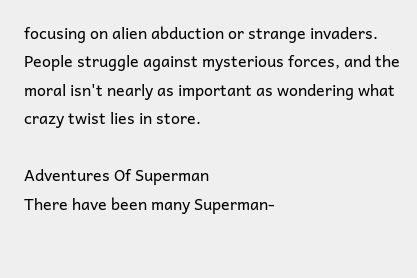focusing on alien abduction or strange invaders. People struggle against mysterious forces, and the moral isn't nearly as important as wondering what crazy twist lies in store.

Adventures Of Superman
There have been many Superman-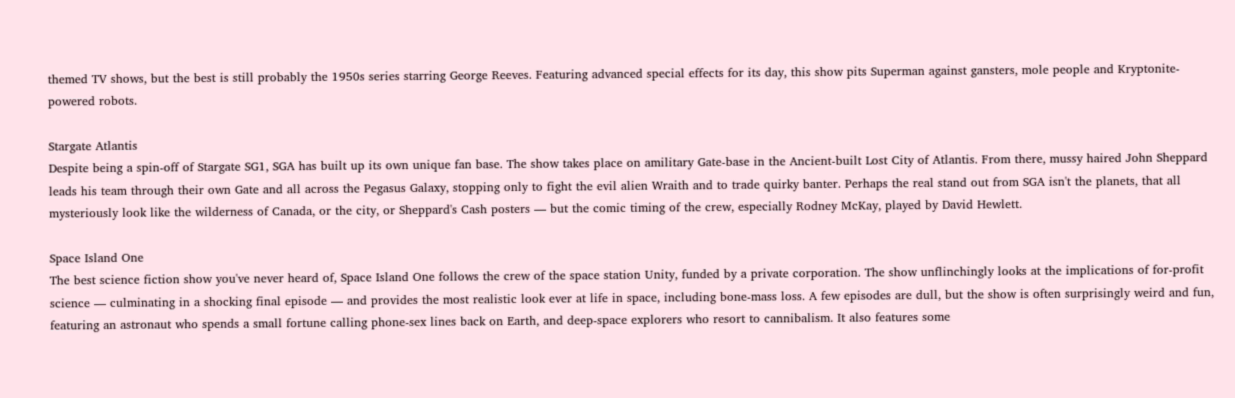themed TV shows, but the best is still probably the 1950s series starring George Reeves. Featuring advanced special effects for its day, this show pits Superman against gansters, mole people and Kryptonite-powered robots.

Stargate Atlantis
Despite being a spin-off of Stargate SG1, SGA has built up its own unique fan base. The show takes place on amilitary Gate-base in the Ancient-built Lost City of Atlantis. From there, mussy haired John Sheppard leads his team through their own Gate and all across the Pegasus Galaxy, stopping only to fight the evil alien Wraith and to trade quirky banter. Perhaps the real stand out from SGA isn't the planets, that all mysteriously look like the wilderness of Canada, or the city, or Sheppard's Cash posters — but the comic timing of the crew, especially Rodney McKay, played by David Hewlett.

Space Island One
The best science fiction show you've never heard of, Space Island One follows the crew of the space station Unity, funded by a private corporation. The show unflinchingly looks at the implications of for-profit science — culminating in a shocking final episode — and provides the most realistic look ever at life in space, including bone-mass loss. A few episodes are dull, but the show is often surprisingly weird and fun, featuring an astronaut who spends a small fortune calling phone-sex lines back on Earth, and deep-space explorers who resort to cannibalism. It also features some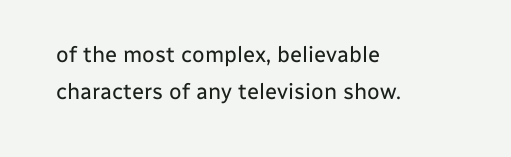of the most complex, believable characters of any television show.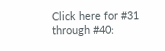Click here for #31 through #40: